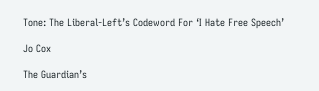Tone: The Liberal-Left’s Codeword For ‘I Hate Free Speech’

Jo Cox

The Guardian’s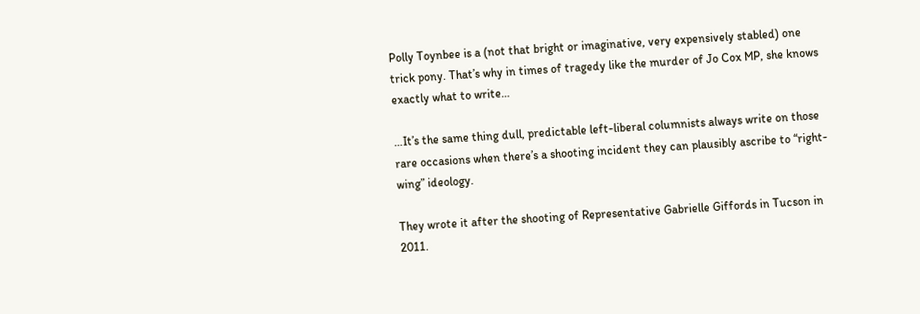Polly Toynbee is a (not that bright or imaginative, very expensively stabled) one trick pony. That’s why in times of tragedy like the murder of Jo Cox MP, she knows exactly what to write…

…It’s the same thing dull, predictable left-liberal columnists always write on those rare occasions when there’s a shooting incident they can plausibly ascribe to “right-wing” ideology.

They wrote it after the shooting of Representative Gabrielle Giffords in Tucson in 2011.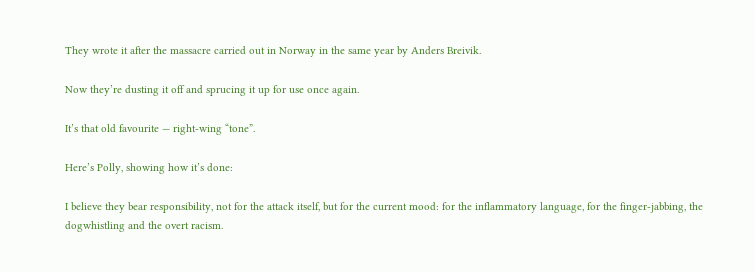They wrote it after the massacre carried out in Norway in the same year by Anders Breivik.

Now they’re dusting it off and sprucing it up for use once again.

It’s that old favourite — right-wing “tone”.

Here’s Polly, showing how it’s done:

I believe they bear responsibility, not for the attack itself, but for the current mood: for the inflammatory language, for the finger-jabbing, the dogwhistling and the overt racism.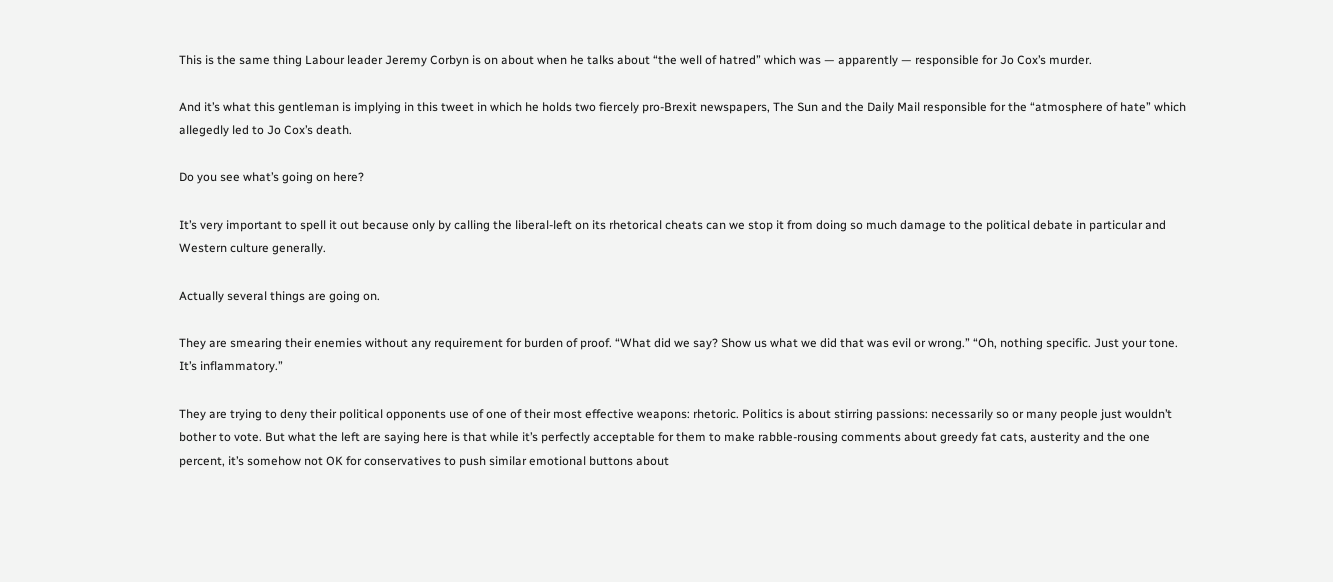This is the same thing Labour leader Jeremy Corbyn is on about when he talks about “the well of hatred” which was — apparently — responsible for Jo Cox’s murder.

And it’s what this gentleman is implying in this tweet in which he holds two fiercely pro-Brexit newspapers, The Sun and the Daily Mail responsible for the “atmosphere of hate” which allegedly led to Jo Cox’s death.

Do you see what’s going on here?

It’s very important to spell it out because only by calling the liberal-left on its rhetorical cheats can we stop it from doing so much damage to the political debate in particular and Western culture generally.

Actually several things are going on.

They are smearing their enemies without any requirement for burden of proof. “What did we say? Show us what we did that was evil or wrong.” “Oh, nothing specific. Just your tone. It’s inflammatory.”

They are trying to deny their political opponents use of one of their most effective weapons: rhetoric. Politics is about stirring passions: necessarily so or many people just wouldn’t bother to vote. But what the left are saying here is that while it’s perfectly acceptable for them to make rabble-rousing comments about greedy fat cats, austerity and the one percent, it’s somehow not OK for conservatives to push similar emotional buttons about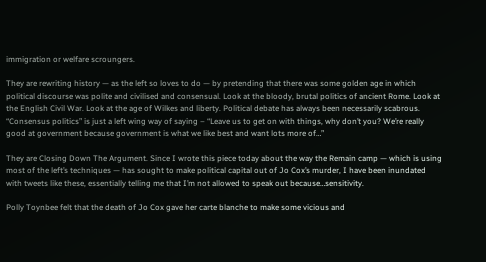immigration or welfare scroungers.

They are rewriting history — as the left so loves to do — by pretending that there was some golden age in which political discourse was polite and civilised and consensual. Look at the bloody, brutal politics of ancient Rome. Look at the English Civil War. Look at the age of Wilkes and liberty. Political debate has always been necessarily scabrous. “Consensus politics” is just a left wing way of saying – “Leave us to get on with things, why don’t you? We’re really good at government because government is what we like best and want lots more of…”

They are Closing Down The Argument. Since I wrote this piece today about the way the Remain camp — which is using most of the left’s techniques — has sought to make political capital out of Jo Cox’s murder, I have been inundated with tweets like these, essentially telling me that I’m not allowed to speak out because…sensitivity.

Polly Toynbee felt that the death of Jo Cox gave her carte blanche to make some vicious and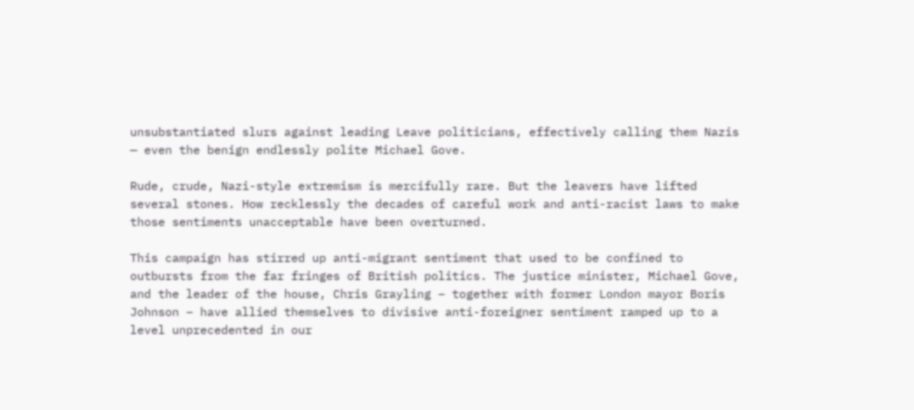unsubstantiated slurs against leading Leave politicians, effectively calling them Nazis — even the benign endlessly polite Michael Gove.

Rude, crude, Nazi-style extremism is mercifully rare. But the leavers have lifted several stones. How recklessly the decades of careful work and anti-racist laws to make those sentiments unacceptable have been overturned.

This campaign has stirred up anti-migrant sentiment that used to be confined to outbursts from the far fringes of British politics. The justice minister, Michael Gove, and the leader of the house, Chris Grayling – together with former London mayor Boris Johnson – have allied themselves to divisive anti-foreigner sentiment ramped up to a level unprecedented in our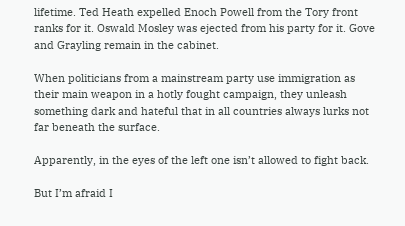lifetime. Ted Heath expelled Enoch Powell from the Tory front ranks for it. Oswald Mosley was ejected from his party for it. Gove and Grayling remain in the cabinet.

When politicians from a mainstream party use immigration as their main weapon in a hotly fought campaign, they unleash something dark and hateful that in all countries always lurks not far beneath the surface.

Apparently, in the eyes of the left one isn’t allowed to fight back.

But I’m afraid I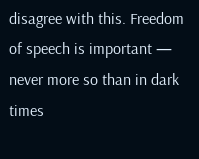disagree with this. Freedom of speech is important — never more so than in dark times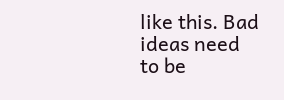like this. Bad ideas need to be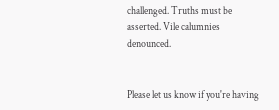challenged. Truths must be asserted. Vile calumnies denounced.


Please let us know if you're having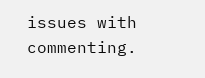issues with commenting.